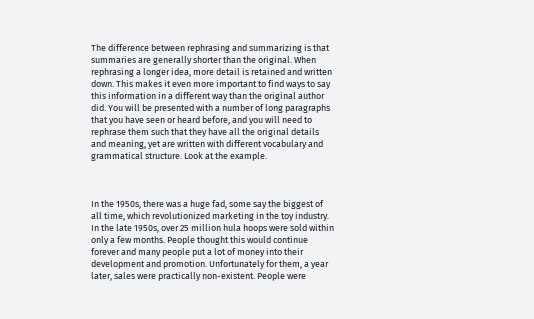The difference between rephrasing and summarizing is that summaries are generally shorter than the original. When rephrasing a longer idea, more detail is retained and written down. This makes it even more important to find ways to say this information in a different way than the original author did. You will be presented with a number of long paragraphs that you have seen or heard before, and you will need to rephrase them such that they have all the original details and meaning, yet are written with different vocabulary and grammatical structure. Look at the example.



In the 1950s, there was a huge fad, some say the biggest of all time, which revolutionized marketing in the toy industry. In the late 1950s, over 25 million hula hoops were sold within only a few months. People thought this would continue forever and many people put a lot of money into their development and promotion. Unfortunately for them, a year later, sales were practically non-existent. People were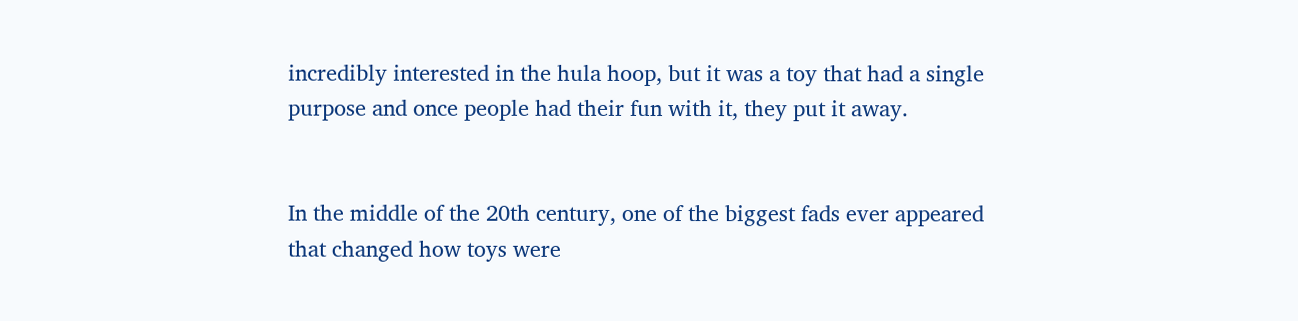incredibly interested in the hula hoop, but it was a toy that had a single purpose and once people had their fun with it, they put it away.


In the middle of the 20th century, one of the biggest fads ever appeared that changed how toys were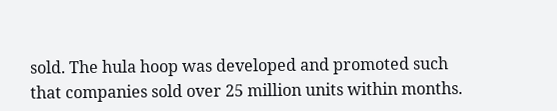sold. The hula hoop was developed and promoted such that companies sold over 25 million units within months.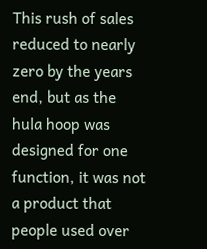This rush of sales reduced to nearly zero by the years end, but as the hula hoop was designed for one function, it was not a product that people used over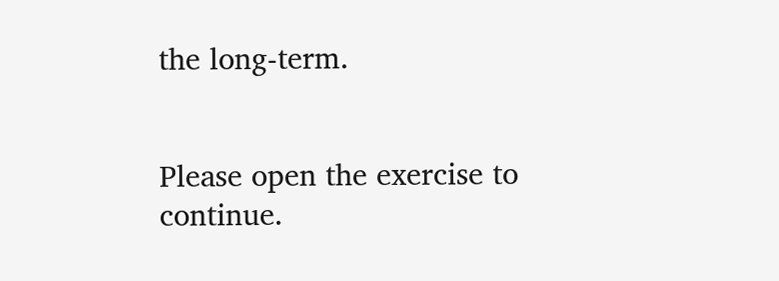the long-term.


Please open the exercise to continue.